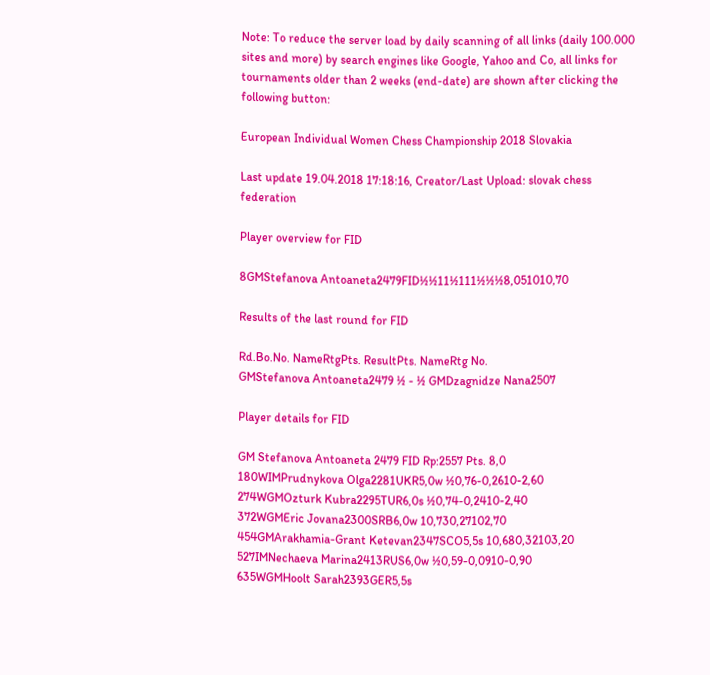Note: To reduce the server load by daily scanning of all links (daily 100.000 sites and more) by search engines like Google, Yahoo and Co, all links for tournaments older than 2 weeks (end-date) are shown after clicking the following button:

European Individual Women Chess Championship 2018 Slovakia

Last update 19.04.2018 17:18:16, Creator/Last Upload: slovak chess federation

Player overview for FID

8GMStefanova Antoaneta2479FID½½11½111½½½8,051010,70

Results of the last round for FID

Rd.Bo.No. NameRtgPts. ResultPts. NameRtg No.
GMStefanova Antoaneta2479 ½ - ½ GMDzagnidze Nana2507

Player details for FID

GM Stefanova Antoaneta 2479 FID Rp:2557 Pts. 8,0
180WIMPrudnykova Olga2281UKR5,0w ½0,76-0,2610-2,60
274WGMOzturk Kubra2295TUR6,0s ½0,74-0,2410-2,40
372WGMEric Jovana2300SRB6,0w 10,730,27102,70
454GMArakhamia-Grant Ketevan2347SCO5,5s 10,680,32103,20
527IMNechaeva Marina2413RUS6,0w ½0,59-0,0910-0,90
635WGMHoolt Sarah2393GER5,5s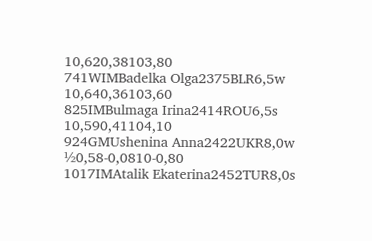10,620,38103,80
741WIMBadelka Olga2375BLR6,5w 10,640,36103,60
825IMBulmaga Irina2414ROU6,5s 10,590,41104,10
924GMUshenina Anna2422UKR8,0w ½0,58-0,0810-0,80
1017IMAtalik Ekaterina2452TUR8,0s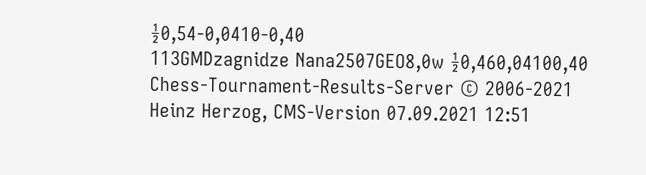½0,54-0,0410-0,40
113GMDzagnidze Nana2507GEO8,0w ½0,460,04100,40
Chess-Tournament-Results-Server © 2006-2021 Heinz Herzog, CMS-Version 07.09.2021 12:51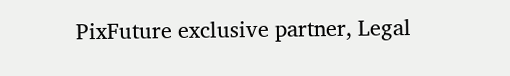PixFuture exclusive partner, Legal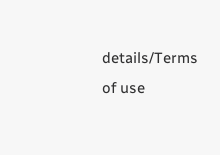details/Terms of use